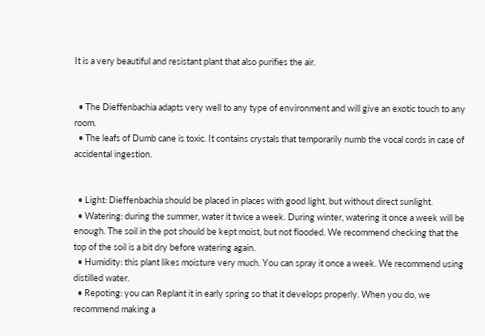It is a very beautiful and resistant plant that also purifies the air.


  • The Dieffenbachia adapts very well to any type of environment and will give an exotic touch to any room.
  • The leafs of Dumb cane is toxic. It contains crystals that temporarily numb the vocal cords in case of accidental ingestion.


  • Light: Dieffenbachia should be placed in places with good light, but without direct sunlight.
  • Watering: during the summer, water it twice a week. During winter, watering it once a week will be enough. The soil in the pot should be kept moist, but not flooded. We recommend checking that the top of the soil is a bit dry before watering again.
  • Humidity: this plant likes moisture very much. You can spray it once a week. We recommend using distilled water.
  • Repoting: you can Replant it in early spring so that it develops properly. When you do, we recommend making a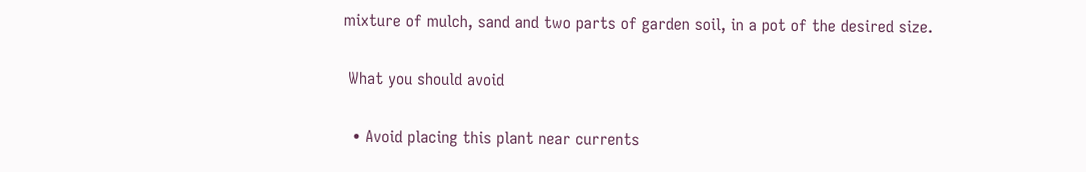mixture of mulch, sand and two parts of garden soil, in a pot of the desired size.

 What you should avoid

  • Avoid placing this plant near currents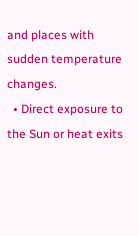and places with sudden temperature changes.
  • Direct exposure to the Sun or heat exits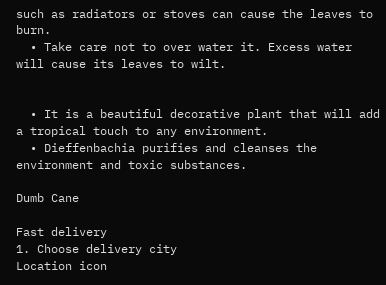such as radiators or stoves can cause the leaves to burn.
  • Take care not to over water it. Excess water will cause its leaves to wilt.


  • It is a beautiful decorative plant that will add a tropical touch to any environment.
  • Dieffenbachia purifies and cleanses the environment and toxic substances.

Dumb Cane

Fast delivery
1. Choose delivery city
Location icon